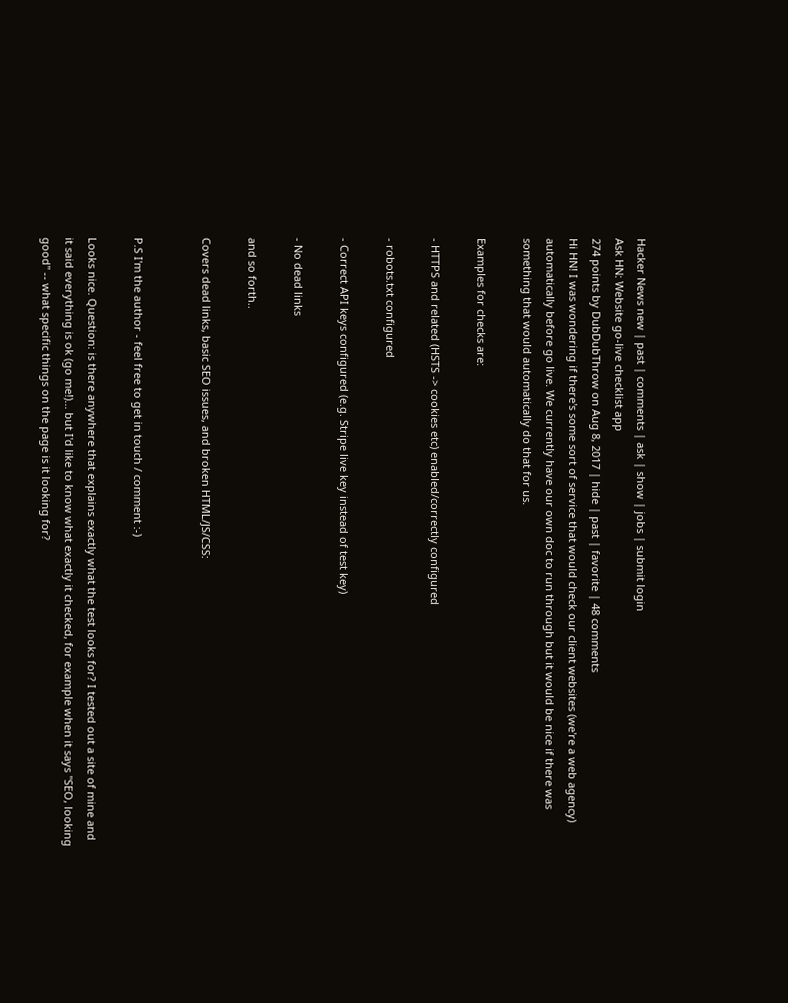Hacker News new | past | comments | ask | show | jobs | submit login
Ask HN: Website go-live checklist app
274 points by DubDubThrow on Aug 8, 2017 | hide | past | favorite | 48 comments
Hi HN! I was wondering if there's some sort of service that would check our client websites (we're a web agency) automatically before go live. We currently have our own doc to run through but it would be nice if there was something that would automatically do that for us.

Examples for checks are:

- HTTPS and related (HSTS -> cookies etc) enabled/correctly configured

- robots.txt configured

- Correct API keys configured (e.g. Stripe live key instead of test key)

- No dead links

and so forth..

Covers dead links, basic SEO issues, and broken HTML/JS/CSS:


P.S I'm the author - feel free to get in touch / comment :-)

Looks nice. Question: is there anywhere that explains exactly what the test looks for? I tested out a site of mine and it said everything is ok (go me!)... but I'd like to know what exactly it checked, for example when it says "SEO, looking good" -- what specific things on the page is it looking for?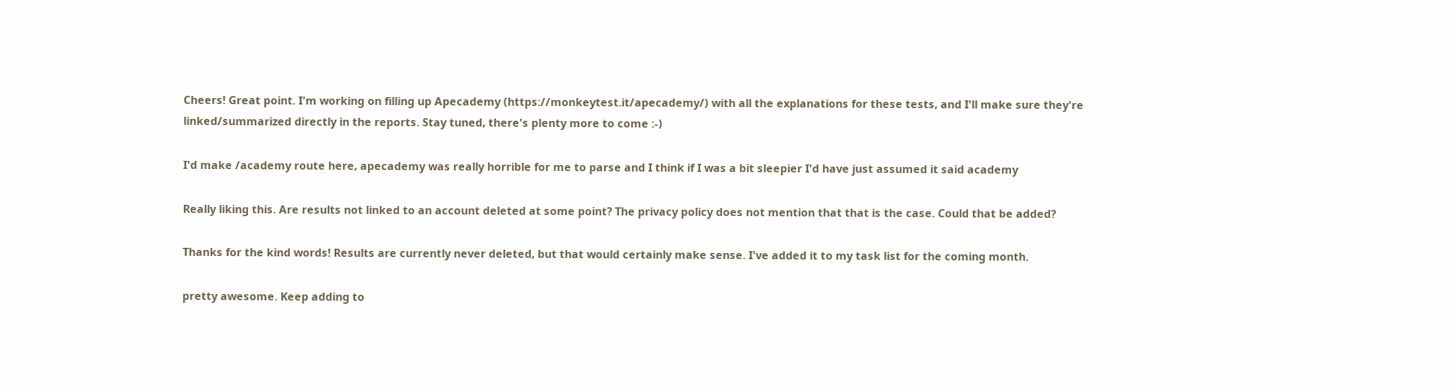Cheers! Great point. I'm working on filling up Apecademy (https://monkeytest.it/apecademy/) with all the explanations for these tests, and I'll make sure they're linked/summarized directly in the reports. Stay tuned, there's plenty more to come :-)

I'd make /academy route here, apecademy was really horrible for me to parse and I think if I was a bit sleepier I'd have just assumed it said academy

Really liking this. Are results not linked to an account deleted at some point? The privacy policy does not mention that that is the case. Could that be added?

Thanks for the kind words! Results are currently never deleted, but that would certainly make sense. I've added it to my task list for the coming month.

pretty awesome. Keep adding to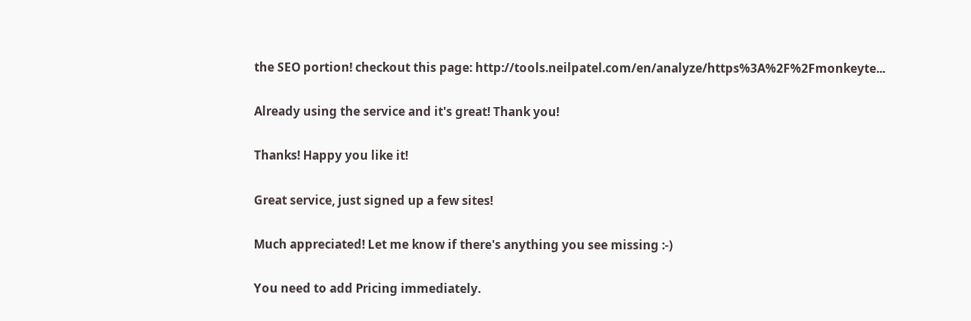the SEO portion! checkout this page: http://tools.neilpatel.com/en/analyze/https%3A%2F%2Fmonkeyte...

Already using the service and it's great! Thank you!

Thanks! Happy you like it!

Great service, just signed up a few sites!

Much appreciated! Let me know if there's anything you see missing :-)

You need to add Pricing immediately.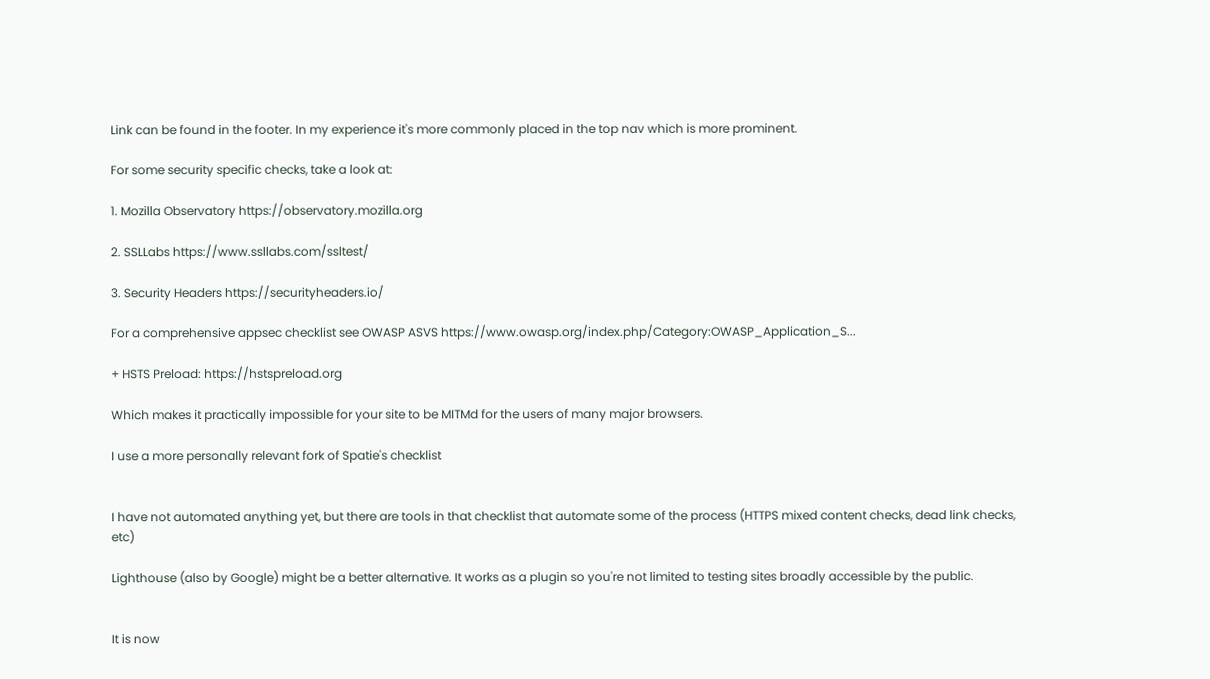Link can be found in the footer. In my experience it's more commonly placed in the top nav which is more prominent.

For some security specific checks, take a look at:

1. Mozilla Observatory https://observatory.mozilla.org

2. SSLLabs https://www.ssllabs.com/ssltest/

3. Security Headers https://securityheaders.io/

For a comprehensive appsec checklist see OWASP ASVS https://www.owasp.org/index.php/Category:OWASP_Application_S...

+ HSTS Preload: https://hstspreload.org

Which makes it practically impossible for your site to be MITMd for the users of many major browsers.

I use a more personally relevant fork of Spatie's checklist


I have not automated anything yet, but there are tools in that checklist that automate some of the process (HTTPS mixed content checks, dead link checks, etc)

Lighthouse (also by Google) might be a better alternative. It works as a plugin so you're not limited to testing sites broadly accessible by the public.


It is now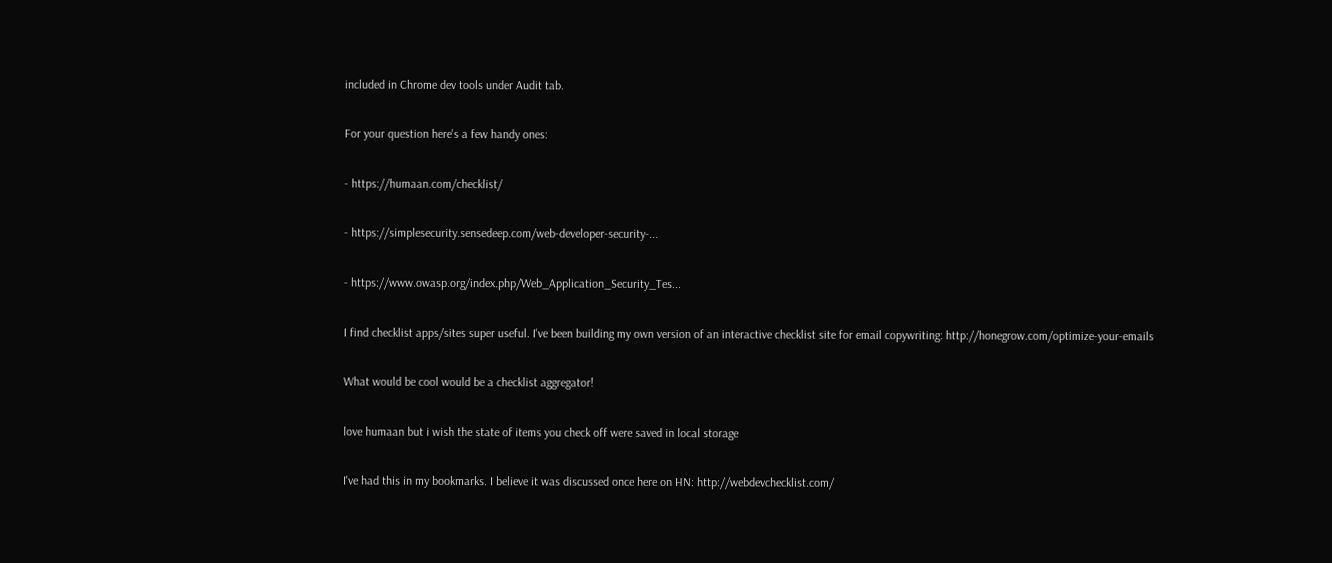included in Chrome dev tools under Audit tab.

For your question here's a few handy ones:

- https://humaan.com/checklist/

- https://simplesecurity.sensedeep.com/web-developer-security-...

- https://www.owasp.org/index.php/Web_Application_Security_Tes...

I find checklist apps/sites super useful. I've been building my own version of an interactive checklist site for email copywriting: http://honegrow.com/optimize-your-emails

What would be cool would be a checklist aggregator!

love humaan but i wish the state of items you check off were saved in local storage

I've had this in my bookmarks. I believe it was discussed once here on HN: http://webdevchecklist.com/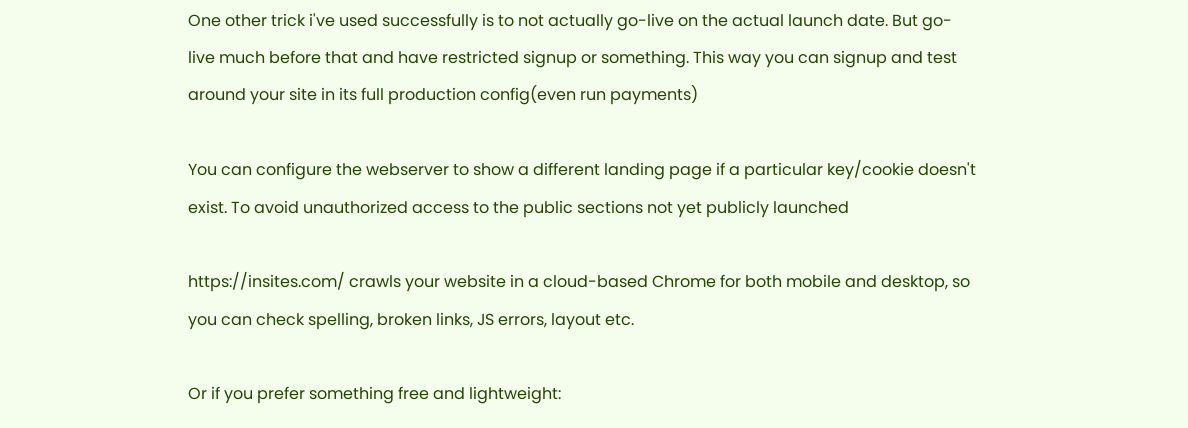One other trick i've used successfully is to not actually go-live on the actual launch date. But go-live much before that and have restricted signup or something. This way you can signup and test around your site in its full production config(even run payments)

You can configure the webserver to show a different landing page if a particular key/cookie doesn't exist. To avoid unauthorized access to the public sections not yet publicly launched

https://insites.com/ crawls your website in a cloud-based Chrome for both mobile and desktop, so you can check spelling, broken links, JS errors, layout etc.

Or if you prefer something free and lightweight: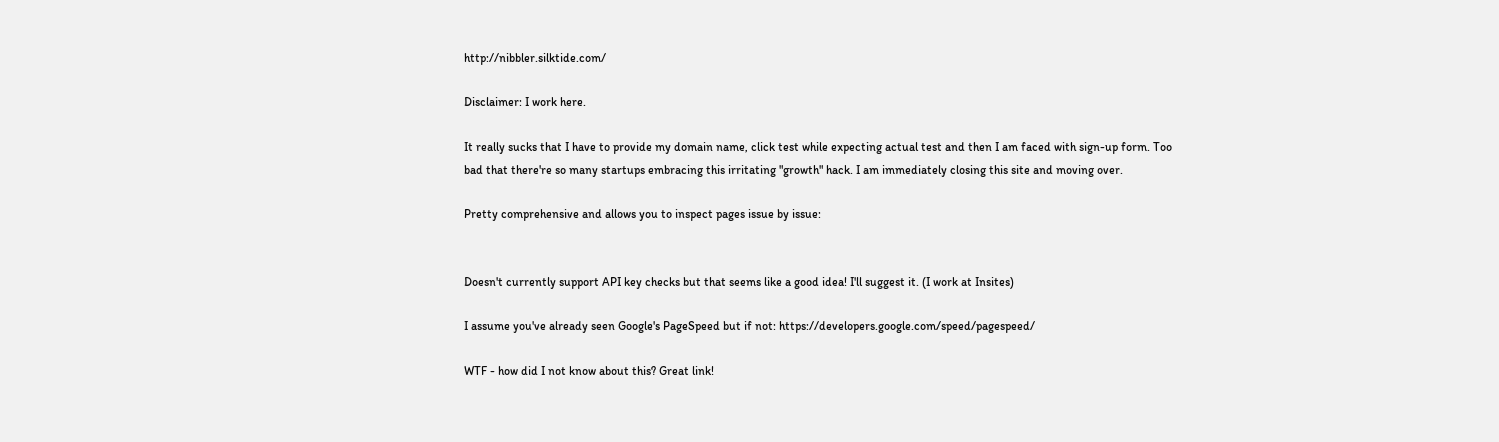http://nibbler.silktide.com/

Disclaimer: I work here.

It really sucks that I have to provide my domain name, click test while expecting actual test and then I am faced with sign-up form. Too bad that there're so many startups embracing this irritating "growth" hack. I am immediately closing this site and moving over.

Pretty comprehensive and allows you to inspect pages issue by issue:


Doesn't currently support API key checks but that seems like a good idea! I'll suggest it. (I work at Insites)

I assume you've already seen Google's PageSpeed but if not: https://developers.google.com/speed/pagespeed/

WTF - how did I not know about this? Great link!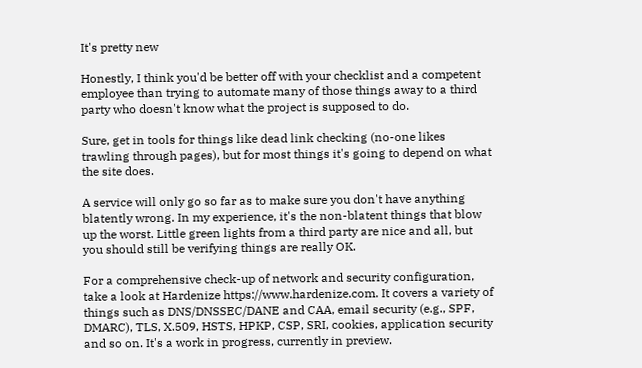It's pretty new

Honestly, I think you'd be better off with your checklist and a competent employee than trying to automate many of those things away to a third party who doesn't know what the project is supposed to do.

Sure, get in tools for things like dead link checking (no-one likes trawling through pages), but for most things it's going to depend on what the site does.

A service will only go so far as to make sure you don't have anything blatently wrong. In my experience, it's the non-blatent things that blow up the worst. Little green lights from a third party are nice and all, but you should still be verifying things are really OK.

For a comprehensive check-up of network and security configuration, take a look at Hardenize https://www.hardenize.com. It covers a variety of things such as DNS/DNSSEC/DANE and CAA, email security (e.g., SPF, DMARC), TLS, X.509, HSTS, HPKP, CSP, SRI, cookies, application security and so on. It's a work in progress, currently in preview.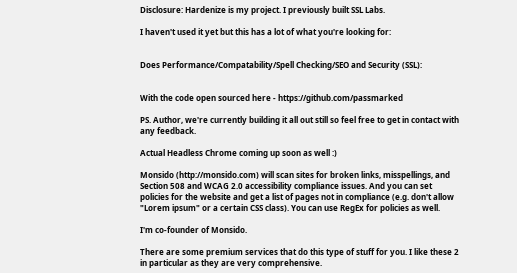Disclosure: Hardenize is my project. I previously built SSL Labs.

I haven't used it yet but this has a lot of what you're looking for:


Does Performance/Compatability/Spell Checking/SEO and Security (SSL):


With the code open sourced here - https://github.com/passmarked

PS. Author, we're currently building it all out still so feel free to get in contact with any feedback.

Actual Headless Chrome coming up soon as well :)

Monsido (http://monsido.com) will scan sites for broken links, misspellings, and Section 508 and WCAG 2.0 accessibility compliance issues. And you can set policies for the website and get a list of pages not in compliance (e.g. don't allow "Lorem ipsum" or a certain CSS class). You can use RegEx for policies as well.

I'm co-founder of Monsido.

There are some premium services that do this type of stuff for you. I like these 2 in particular as they are very comprehensive.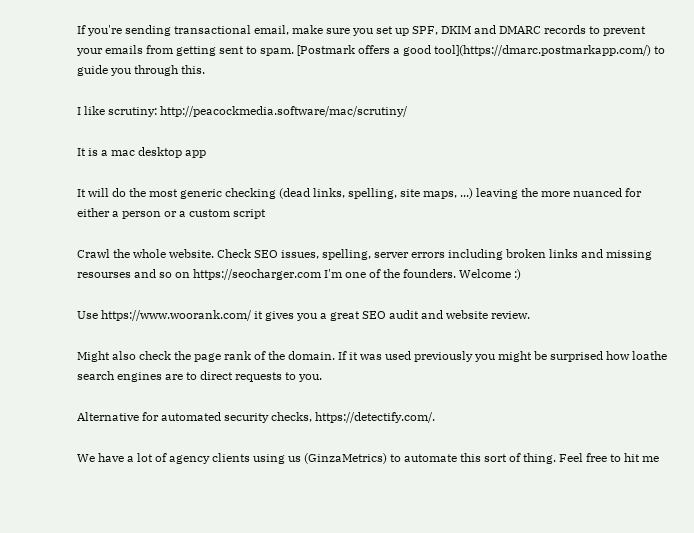If you're sending transactional email, make sure you set up SPF, DKIM and DMARC records to prevent your emails from getting sent to spam. [Postmark offers a good tool](https://dmarc.postmarkapp.com/) to guide you through this.

I like scrutiny: http://peacockmedia.software/mac/scrutiny/

It is a mac desktop app

It will do the most generic checking (dead links, spelling, site maps, ...) leaving the more nuanced for either a person or a custom script

Crawl the whole website. Check SEO issues, spelling, server errors including broken links and missing resourses and so on https://seocharger.com I'm one of the founders. Welcome :)

Use https://www.woorank.com/ it gives you a great SEO audit and website review.

Might also check the page rank of the domain. If it was used previously you might be surprised how loathe search engines are to direct requests to you.

Alternative for automated security checks, https://detectify.com/.

We have a lot of agency clients using us (GinzaMetrics) to automate this sort of thing. Feel free to hit me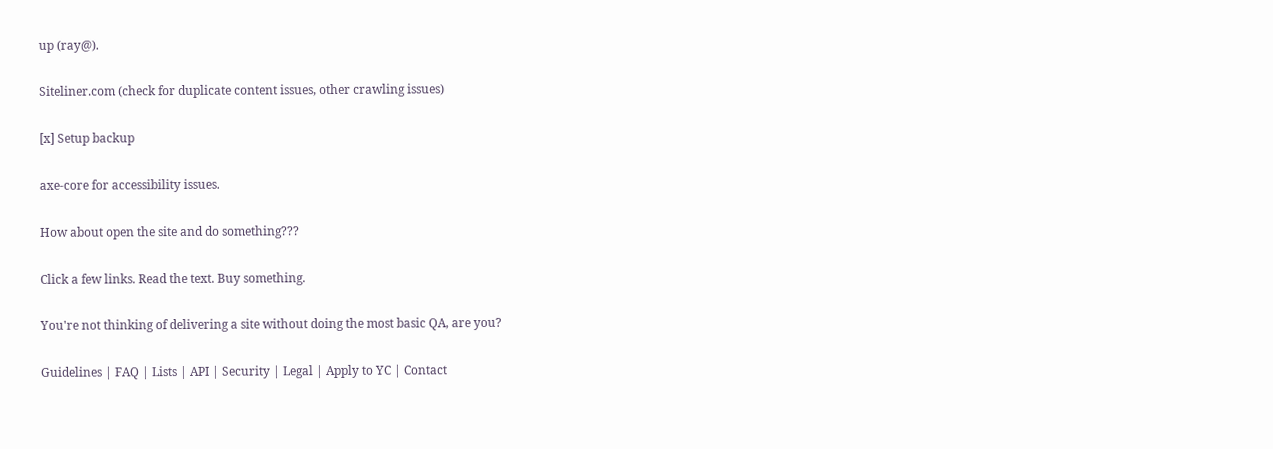up (ray@).

Siteliner.com (check for duplicate content issues, other crawling issues)

[x] Setup backup

axe-core for accessibility issues.

How about open the site and do something???

Click a few links. Read the text. Buy something.

You're not thinking of delivering a site without doing the most basic QA, are you?

Guidelines | FAQ | Lists | API | Security | Legal | Apply to YC | Contact